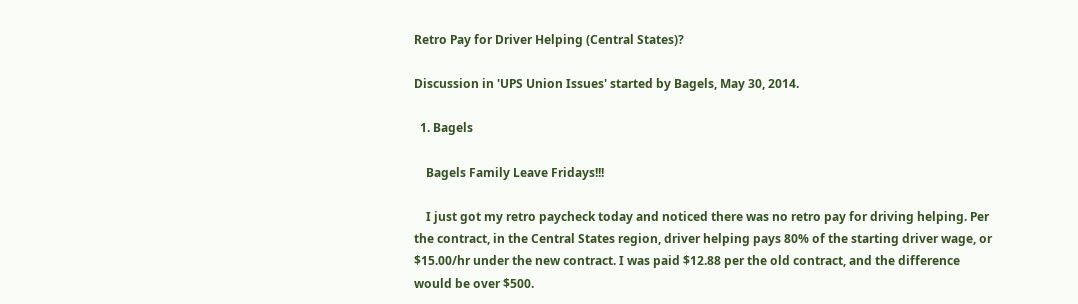Retro Pay for Driver Helping (Central States)?

Discussion in 'UPS Union Issues' started by Bagels, May 30, 2014.

  1. Bagels

    Bagels Family Leave Fridays!!!

    I just got my retro paycheck today and noticed there was no retro pay for driving helping. Per the contract, in the Central States region, driver helping pays 80% of the starting driver wage, or $15.00/hr under the new contract. I was paid $12.88 per the old contract, and the difference would be over $500.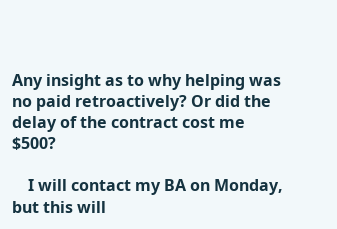Any insight as to why helping was no paid retroactively? Or did the delay of the contract cost me $500?

    I will contact my BA on Monday, but this will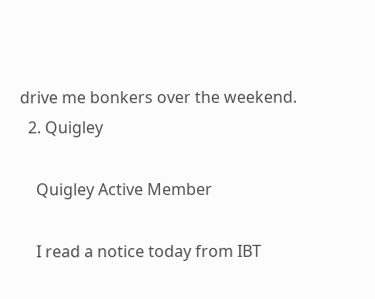drive me bonkers over the weekend.
  2. Quigley

    Quigley Active Member

    I read a notice today from IBT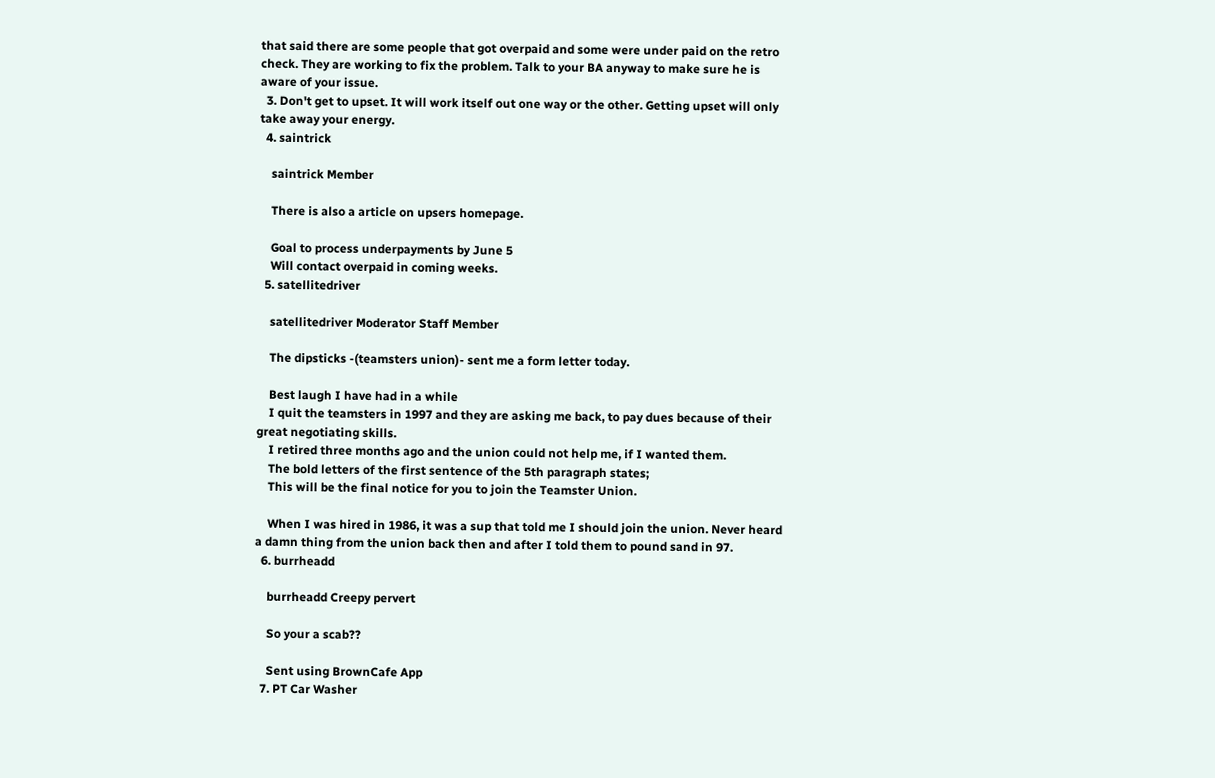that said there are some people that got overpaid and some were under paid on the retro check. They are working to fix the problem. Talk to your BA anyway to make sure he is aware of your issue.
  3. Don't get to upset. It will work itself out one way or the other. Getting upset will only take away your energy.
  4. saintrick

    saintrick Member

    There is also a article on upsers homepage.

    Goal to process underpayments by June 5
    Will contact overpaid in coming weeks.
  5. satellitedriver

    satellitedriver Moderator Staff Member

    The dipsticks -(teamsters union)- sent me a form letter today.

    Best laugh I have had in a while
    I quit the teamsters in 1997 and they are asking me back, to pay dues because of their great negotiating skills.
    I retired three months ago and the union could not help me, if I wanted them.
    The bold letters of the first sentence of the 5th paragraph states;
    This will be the final notice for you to join the Teamster Union.

    When I was hired in 1986, it was a sup that told me I should join the union. Never heard a damn thing from the union back then and after I told them to pound sand in 97.
  6. burrheadd

    burrheadd Creepy pervert

    So your a scab??

    Sent using BrownCafe App
  7. PT Car Washer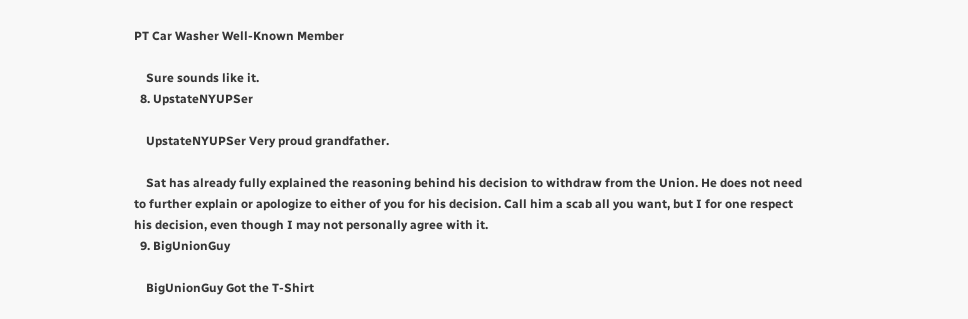PT Car Washer Well-Known Member

    Sure sounds like it.
  8. UpstateNYUPSer

    UpstateNYUPSer Very proud grandfather.

    Sat has already fully explained the reasoning behind his decision to withdraw from the Union. He does not need to further explain or apologize to either of you for his decision. Call him a scab all you want, but I for one respect his decision, even though I may not personally agree with it.
  9. BigUnionGuy

    BigUnionGuy Got the T-Shirt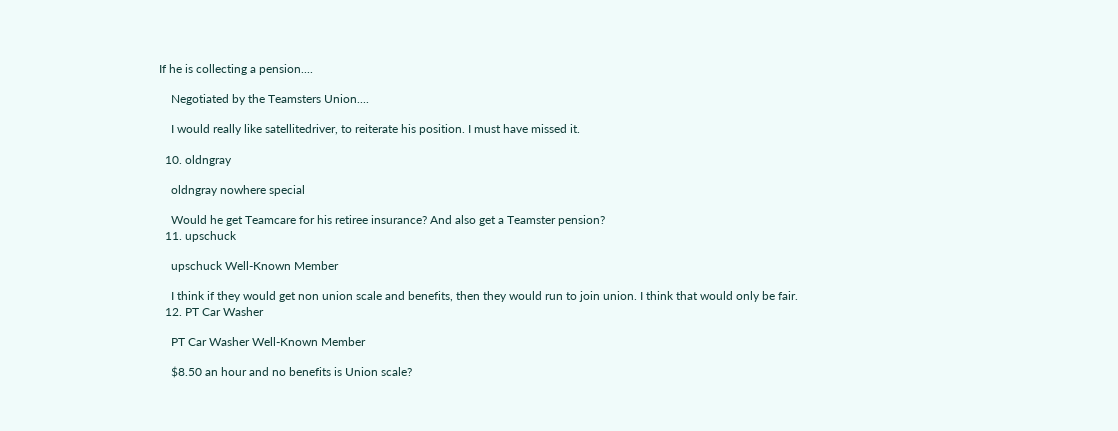If he is collecting a pension....

    Negotiated by the Teamsters Union....

    I would really like satellitedriver, to reiterate his position. I must have missed it.

  10. oldngray

    oldngray nowhere special

    Would he get Teamcare for his retiree insurance? And also get a Teamster pension?
  11. upschuck

    upschuck Well-Known Member

    I think if they would get non union scale and benefits, then they would run to join union. I think that would only be fair.
  12. PT Car Washer

    PT Car Washer Well-Known Member

    $8.50 an hour and no benefits is Union scale?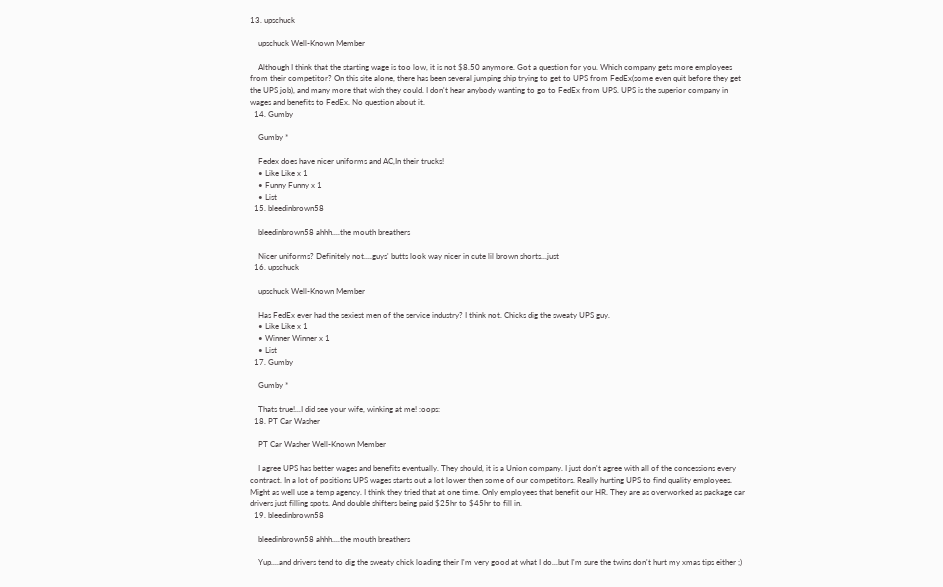13. upschuck

    upschuck Well-Known Member

    Although I think that the starting wage is too low, it is not $8.50 anymore. Got a question for you. Which company gets more employees from their competitor? On this site alone, there has been several jumping ship trying to get to UPS from FedEx(some even quit before they get the UPS job), and many more that wish they could. I don't hear anybody wanting to go to FedEx from UPS. UPS is the superior company in wages and benefits to FedEx. No question about it.
  14. Gumby

    Gumby *

    Fedex does have nicer uniforms and AC,In their trucks!
    • Like Like x 1
    • Funny Funny x 1
    • List
  15. bleedinbrown58

    bleedinbrown58 ahhh....the mouth breathers

    Nicer uniforms? Definitely not....guys' butts look way nicer in cute lil brown shorts...just
  16. upschuck

    upschuck Well-Known Member

    Has FedEx ever had the sexiest men of the service industry? I think not. Chicks dig the sweaty UPS guy.
    • Like Like x 1
    • Winner Winner x 1
    • List
  17. Gumby

    Gumby *

    Thats true!...I did see your wife, winking at me! :oops:
  18. PT Car Washer

    PT Car Washer Well-Known Member

    I agree UPS has better wages and benefits eventually. They should, it is a Union company. I just don't agree with all of the concessions every contract. In a lot of positions UPS wages starts out a lot lower then some of our competitors. Really hurting UPS to find quality employees. Might as well use a temp agency. I think they tried that at one time. Only employees that benefit our HR. They are as overworked as package car drivers just filling spots. And double shifters being paid $25hr to $45hr to fill in.
  19. bleedinbrown58

    bleedinbrown58 ahhh....the mouth breathers

    Yup....and drivers tend to dig the sweaty chick loading their I'm very good at what I do...but I'm sure the twins don't hurt my xmas tips either ;)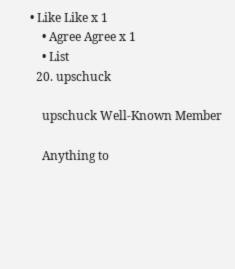• Like Like x 1
    • Agree Agree x 1
    • List
  20. upschuck

    upschuck Well-Known Member

    Anything to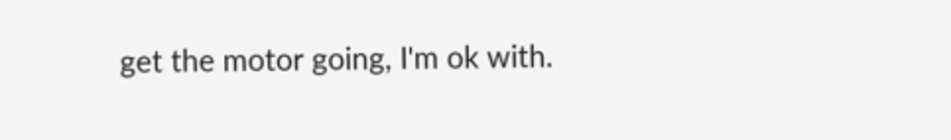get the motor going, I'm ok with.